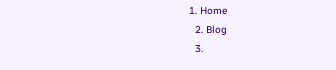1. Home
  2. Blog
  3.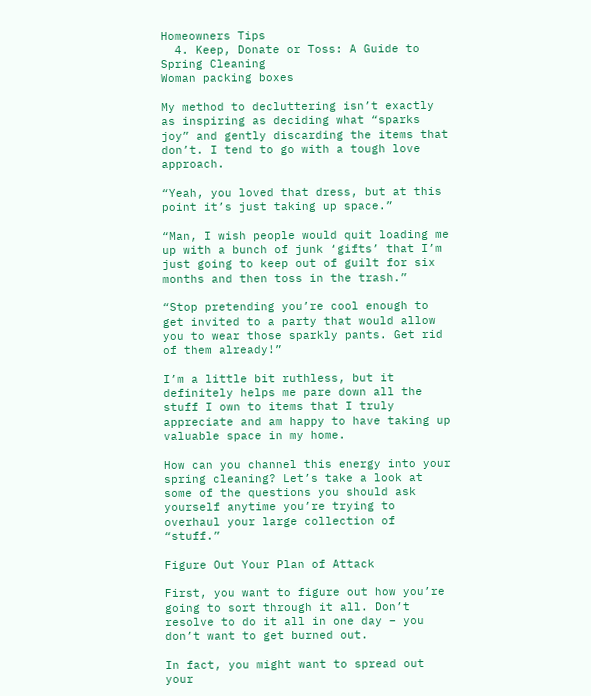Homeowners Tips
  4. Keep, Donate or Toss: A Guide to Spring Cleaning
Woman packing boxes

My method to decluttering isn’t exactly as inspiring as deciding what “sparks joy” and gently discarding the items that don’t. I tend to go with a tough love approach.

“Yeah, you loved that dress, but at this point it’s just taking up space.”

“Man, I wish people would quit loading me up with a bunch of junk ‘gifts’ that I’m just going to keep out of guilt for six months and then toss in the trash.”

“Stop pretending you’re cool enough to get invited to a party that would allow you to wear those sparkly pants. Get rid of them already!”

I’m a little bit ruthless, but it definitely helps me pare down all the stuff I own to items that I truly appreciate and am happy to have taking up valuable space in my home.

How can you channel this energy into your spring cleaning? Let’s take a look at some of the questions you should ask yourself anytime you’re trying to overhaul your large collection of “stuff.”

Figure Out Your Plan of Attack

First, you want to figure out how you’re going to sort through it all. Don’t resolve to do it all in one day – you don’t want to get burned out.

In fact, you might want to spread out your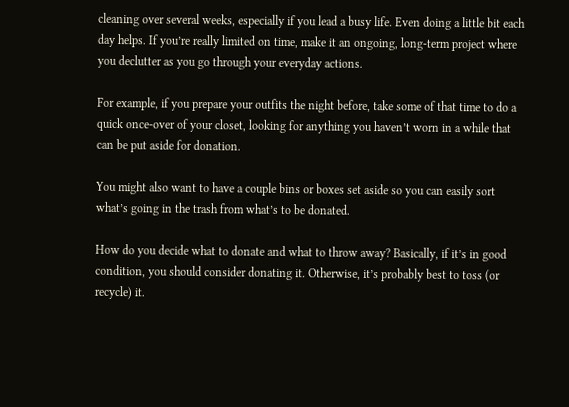cleaning over several weeks, especially if you lead a busy life. Even doing a little bit each day helps. If you’re really limited on time, make it an ongoing, long-term project where you declutter as you go through your everyday actions.

For example, if you prepare your outfits the night before, take some of that time to do a quick once-over of your closet, looking for anything you haven’t worn in a while that can be put aside for donation.

You might also want to have a couple bins or boxes set aside so you can easily sort what’s going in the trash from what’s to be donated.

How do you decide what to donate and what to throw away? Basically, if it’s in good condition, you should consider donating it. Otherwise, it’s probably best to toss (or recycle) it.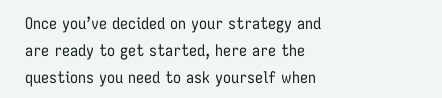Once you’ve decided on your strategy and are ready to get started, here are the questions you need to ask yourself when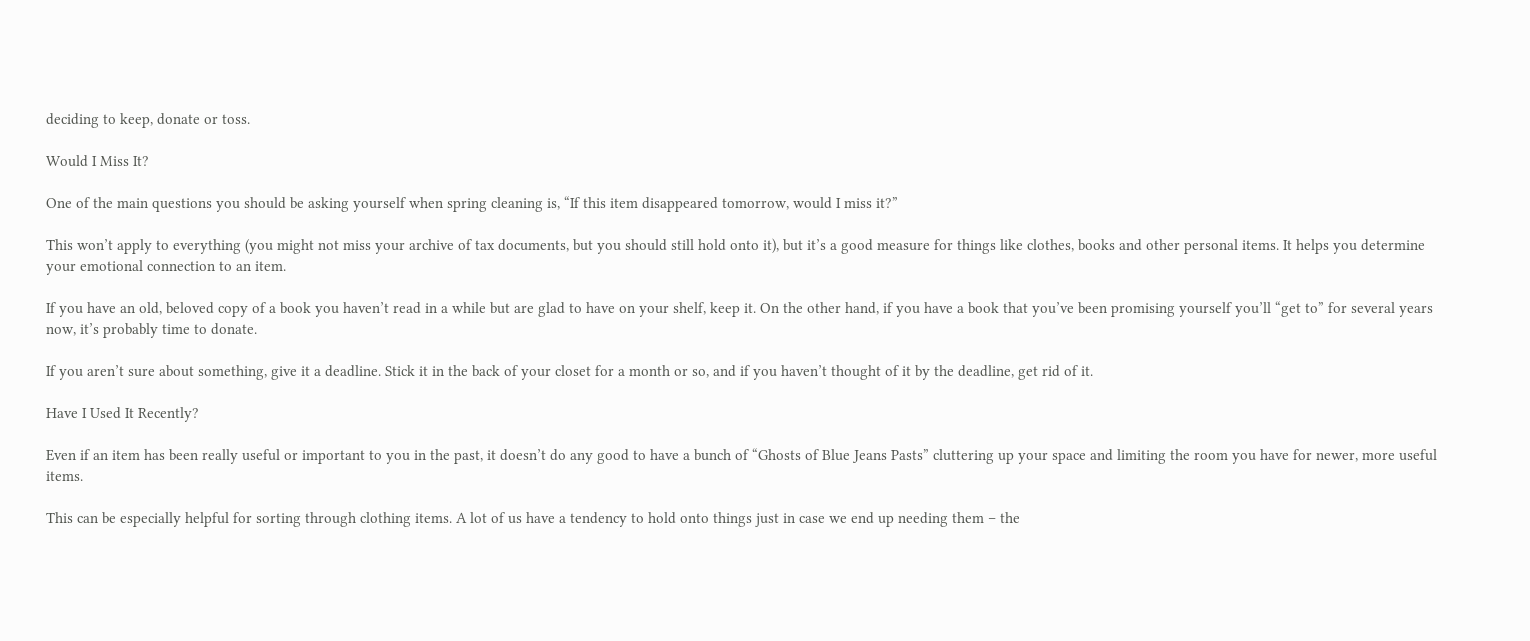deciding to keep, donate or toss.

Would I Miss It?

One of the main questions you should be asking yourself when spring cleaning is, “If this item disappeared tomorrow, would I miss it?”

This won’t apply to everything (you might not miss your archive of tax documents, but you should still hold onto it), but it’s a good measure for things like clothes, books and other personal items. It helps you determine your emotional connection to an item.

If you have an old, beloved copy of a book you haven’t read in a while but are glad to have on your shelf, keep it. On the other hand, if you have a book that you’ve been promising yourself you’ll “get to” for several years now, it’s probably time to donate.

If you aren’t sure about something, give it a deadline. Stick it in the back of your closet for a month or so, and if you haven’t thought of it by the deadline, get rid of it.

Have I Used It Recently?

Even if an item has been really useful or important to you in the past, it doesn’t do any good to have a bunch of “Ghosts of Blue Jeans Pasts” cluttering up your space and limiting the room you have for newer, more useful items.

This can be especially helpful for sorting through clothing items. A lot of us have a tendency to hold onto things just in case we end up needing them – the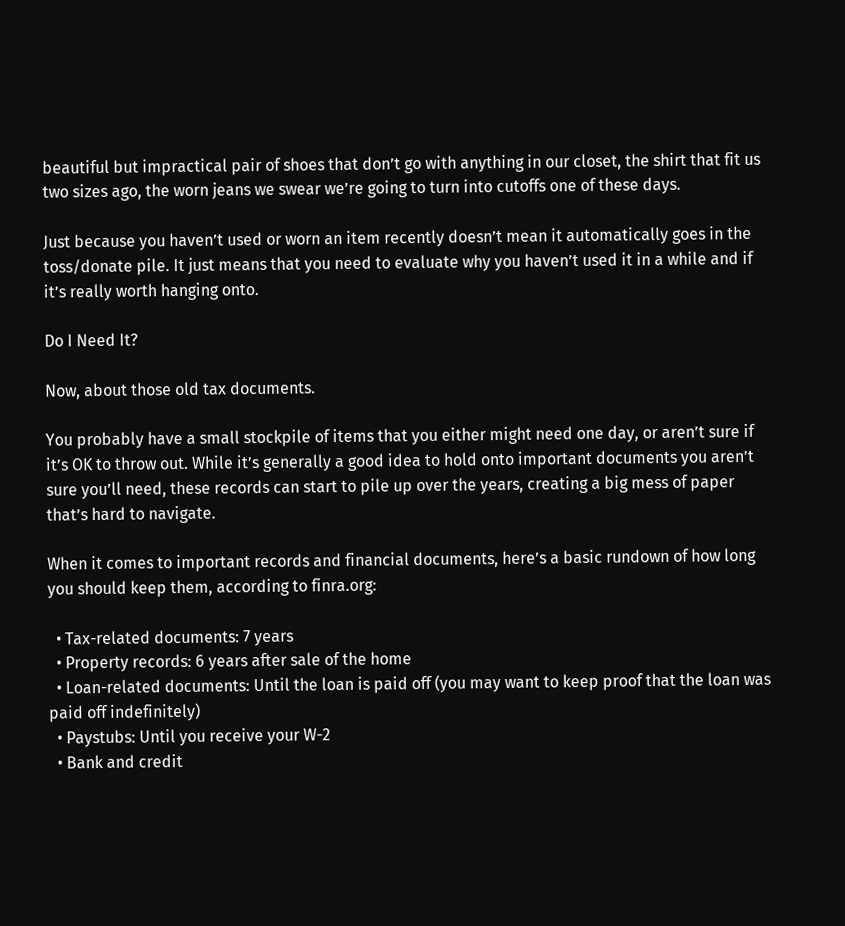beautiful but impractical pair of shoes that don’t go with anything in our closet, the shirt that fit us two sizes ago, the worn jeans we swear we’re going to turn into cutoffs one of these days.

Just because you haven’t used or worn an item recently doesn’t mean it automatically goes in the toss/donate pile. It just means that you need to evaluate why you haven’t used it in a while and if it’s really worth hanging onto.

Do I Need It?

Now, about those old tax documents.

You probably have a small stockpile of items that you either might need one day, or aren’t sure if it’s OK to throw out. While it’s generally a good idea to hold onto important documents you aren’t sure you’ll need, these records can start to pile up over the years, creating a big mess of paper that’s hard to navigate.

When it comes to important records and financial documents, here’s a basic rundown of how long you should keep them, according to finra.org:

  • Tax-related documents: 7 years
  • Property records: 6 years after sale of the home
  • Loan-related documents: Until the loan is paid off (you may want to keep proof that the loan was paid off indefinitely)
  • Paystubs: Until you receive your W-2
  • Bank and credit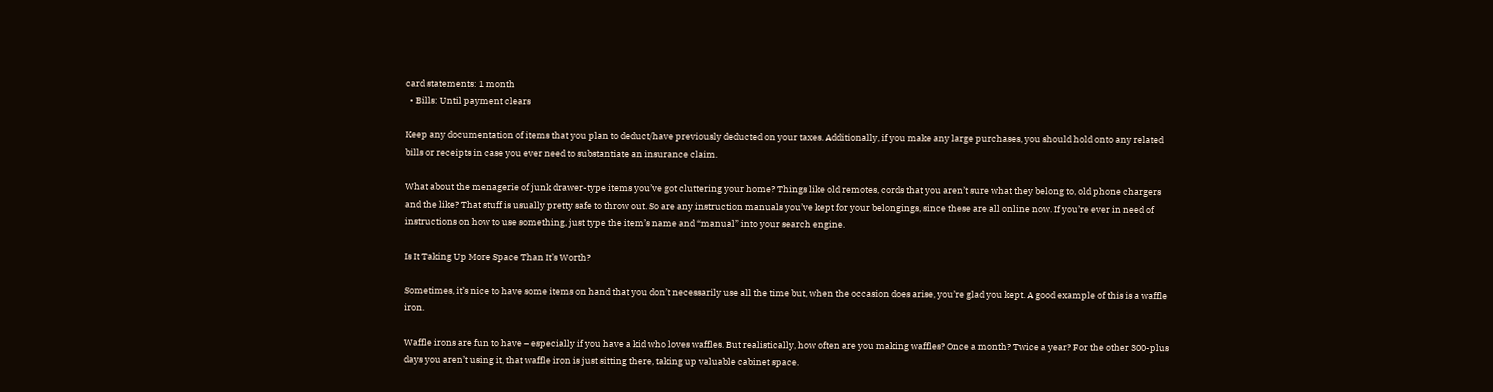card statements: 1 month
  • Bills: Until payment clears

Keep any documentation of items that you plan to deduct/have previously deducted on your taxes. Additionally, if you make any large purchases, you should hold onto any related bills or receipts in case you ever need to substantiate an insurance claim.

What about the menagerie of junk drawer-type items you’ve got cluttering your home? Things like old remotes, cords that you aren’t sure what they belong to, old phone chargers and the like? That stuff is usually pretty safe to throw out. So are any instruction manuals you’ve kept for your belongings, since these are all online now. If you’re ever in need of instructions on how to use something, just type the item’s name and “manual” into your search engine.

Is It Taking Up More Space Than It’s Worth?

Sometimes, it’s nice to have some items on hand that you don’t necessarily use all the time but, when the occasion does arise, you’re glad you kept. A good example of this is a waffle iron.

Waffle irons are fun to have – especially if you have a kid who loves waffles. But realistically, how often are you making waffles? Once a month? Twice a year? For the other 300-plus days you aren’t using it, that waffle iron is just sitting there, taking up valuable cabinet space.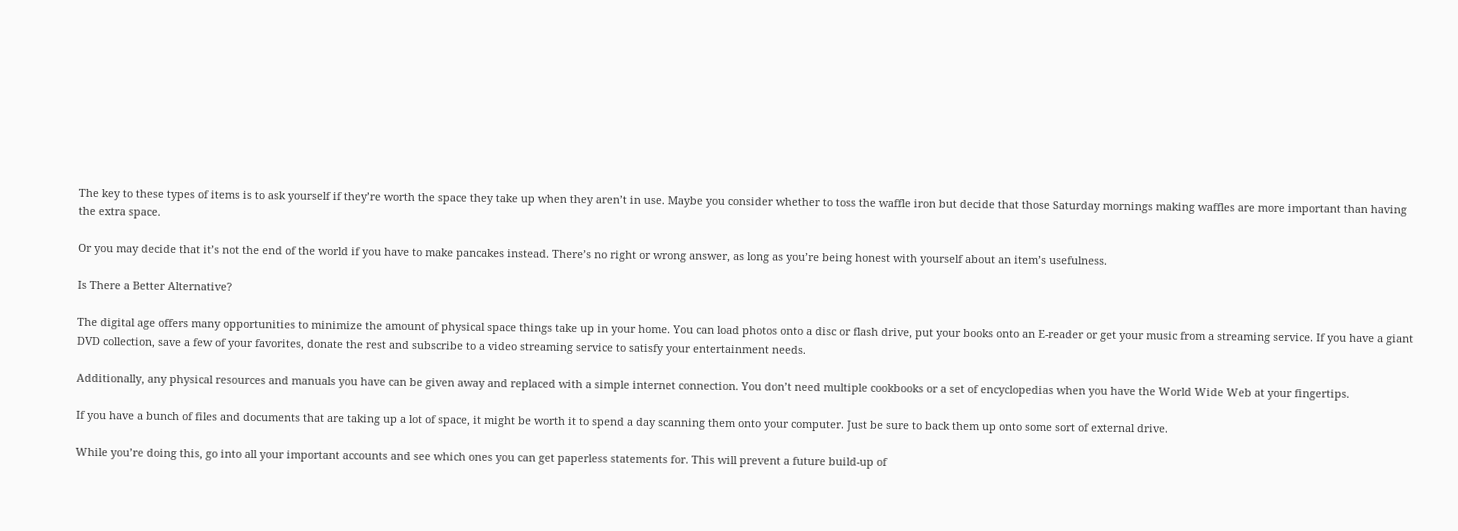The key to these types of items is to ask yourself if they’re worth the space they take up when they aren’t in use. Maybe you consider whether to toss the waffle iron but decide that those Saturday mornings making waffles are more important than having the extra space.

Or you may decide that it’s not the end of the world if you have to make pancakes instead. There’s no right or wrong answer, as long as you’re being honest with yourself about an item’s usefulness.

Is There a Better Alternative?

The digital age offers many opportunities to minimize the amount of physical space things take up in your home. You can load photos onto a disc or flash drive, put your books onto an E-reader or get your music from a streaming service. If you have a giant DVD collection, save a few of your favorites, donate the rest and subscribe to a video streaming service to satisfy your entertainment needs.

Additionally, any physical resources and manuals you have can be given away and replaced with a simple internet connection. You don’t need multiple cookbooks or a set of encyclopedias when you have the World Wide Web at your fingertips.

If you have a bunch of files and documents that are taking up a lot of space, it might be worth it to spend a day scanning them onto your computer. Just be sure to back them up onto some sort of external drive.

While you’re doing this, go into all your important accounts and see which ones you can get paperless statements for. This will prevent a future build-up of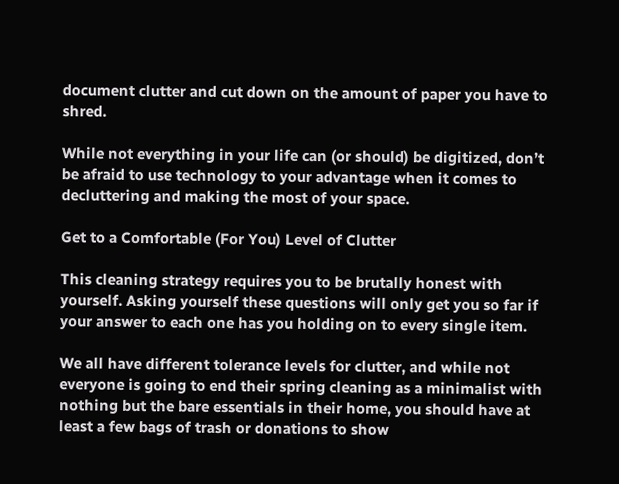document clutter and cut down on the amount of paper you have to shred.

While not everything in your life can (or should) be digitized, don’t be afraid to use technology to your advantage when it comes to decluttering and making the most of your space.

Get to a Comfortable (For You) Level of Clutter

This cleaning strategy requires you to be brutally honest with yourself. Asking yourself these questions will only get you so far if your answer to each one has you holding on to every single item.

We all have different tolerance levels for clutter, and while not everyone is going to end their spring cleaning as a minimalist with nothing but the bare essentials in their home, you should have at least a few bags of trash or donations to show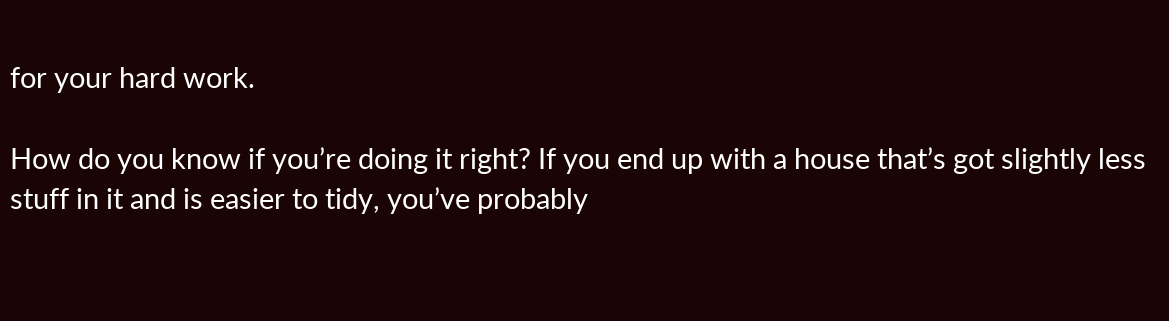for your hard work.

How do you know if you’re doing it right? If you end up with a house that’s got slightly less stuff in it and is easier to tidy, you’ve probably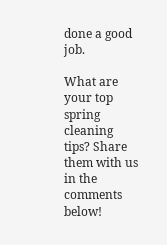done a good job.

What are your top spring cleaning tips? Share them with us in the comments below!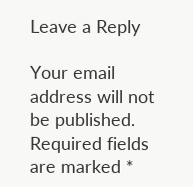Leave a Reply

Your email address will not be published. Required fields are marked *